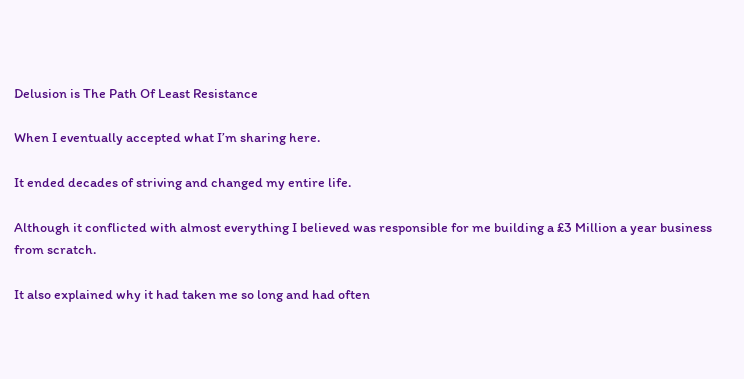Delusion is The Path Of Least Resistance

When I eventually accepted what I’m sharing here.

It ended decades of striving and changed my entire life.

Although it conflicted with almost everything I believed was responsible for me building a £3 Million a year business from scratch.

It also explained why it had taken me so long and had often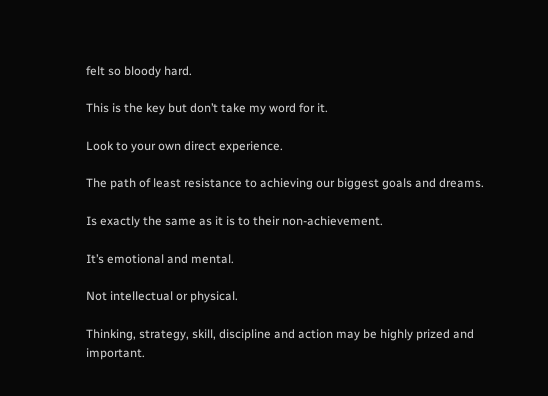felt so bloody hard.

This is the key but don’t take my word for it.

Look to your own direct experience.

The path of least resistance to achieving our biggest goals and dreams.

Is exactly the same as it is to their non-achievement.

It’s emotional and mental.

Not intellectual or physical.

Thinking, strategy, skill, discipline and action may be highly prized and important.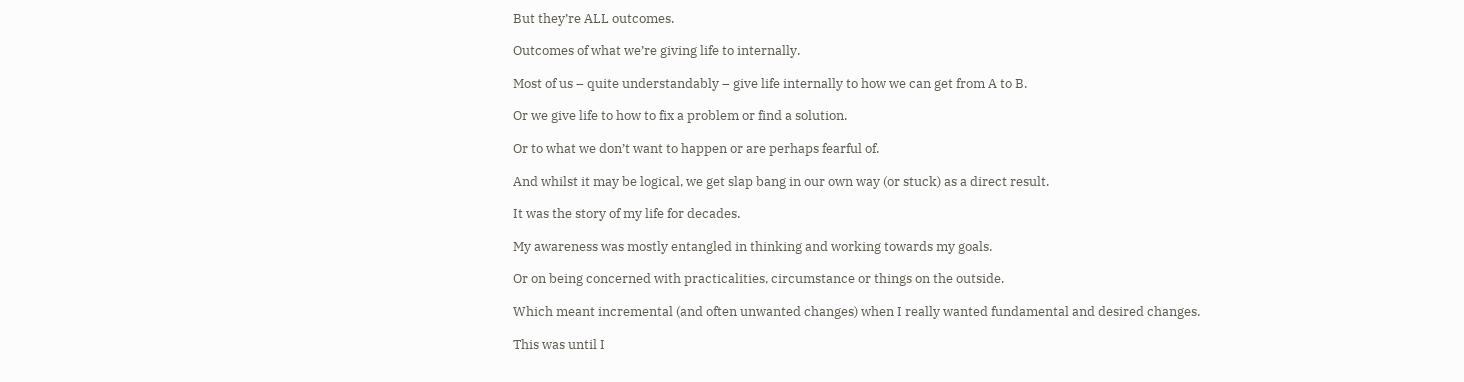But they’re ALL outcomes.

Outcomes of what we’re giving life to internally.

Most of us – quite understandably – give life internally to how we can get from A to B.

Or we give life to how to fix a problem or find a solution.

Or to what we don’t want to happen or are perhaps fearful of.

And whilst it may be logical, we get slap bang in our own way (or stuck) as a direct result.

It was the story of my life for decades.

My awareness was mostly entangled in thinking and working towards my goals.

Or on being concerned with practicalities, circumstance or things on the outside.

Which meant incremental (and often unwanted changes) when I really wanted fundamental and desired changes.

This was until I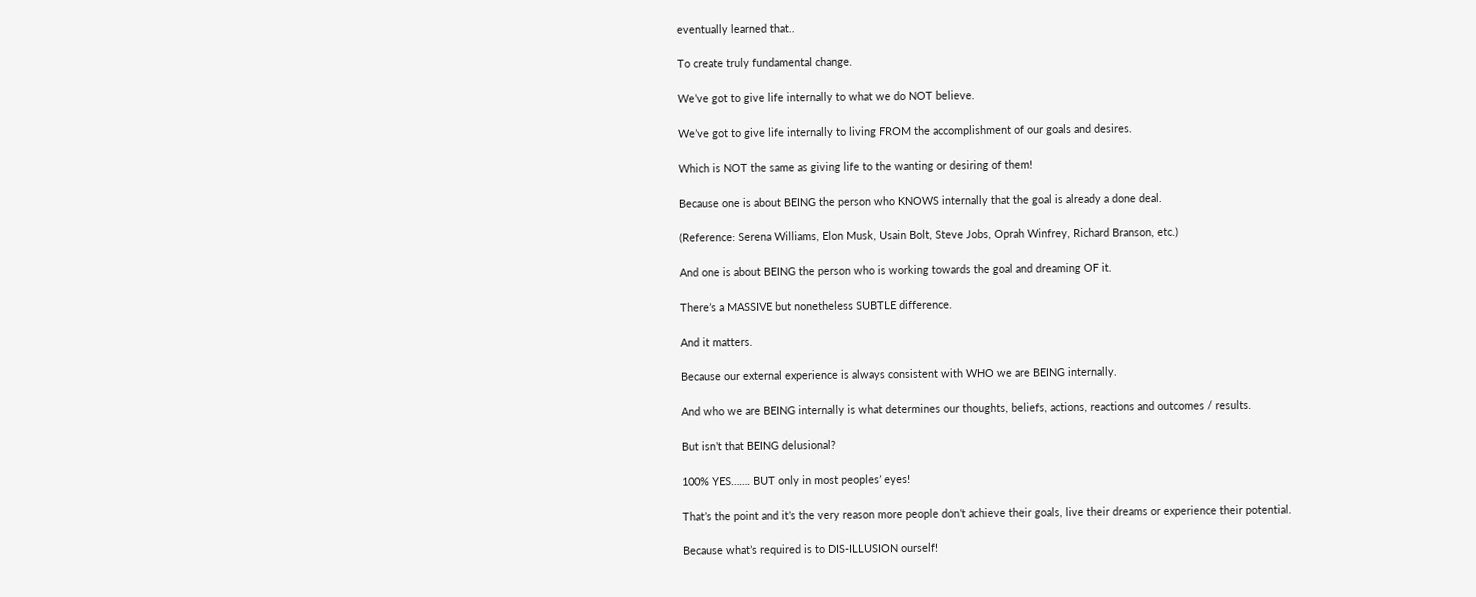eventually learned that..

To create truly fundamental change.

We’ve got to give life internally to what we do NOT believe.

We’ve got to give life internally to living FROM the accomplishment of our goals and desires.

Which is NOT the same as giving life to the wanting or desiring of them!

Because one is about BEING the person who KNOWS internally that the goal is already a done deal.

(Reference: Serena Williams, Elon Musk, Usain Bolt, Steve Jobs, Oprah Winfrey, Richard Branson, etc.)

And one is about BEING the person who is working towards the goal and dreaming OF it.

There’s a MASSIVE but nonetheless SUBTLE difference.

And it matters.

Because our external experience is always consistent with WHO we are BEING internally.

And who we are BEING internally is what determines our thoughts, beliefs, actions, reactions and outcomes / results.

But isn’t that BEING delusional?

100% YES……. BUT only in most peoples’ eyes!

That’s the point and it’s the very reason more people don’t achieve their goals, live their dreams or experience their potential.

Because what’s required is to DIS-ILLUSION ourself!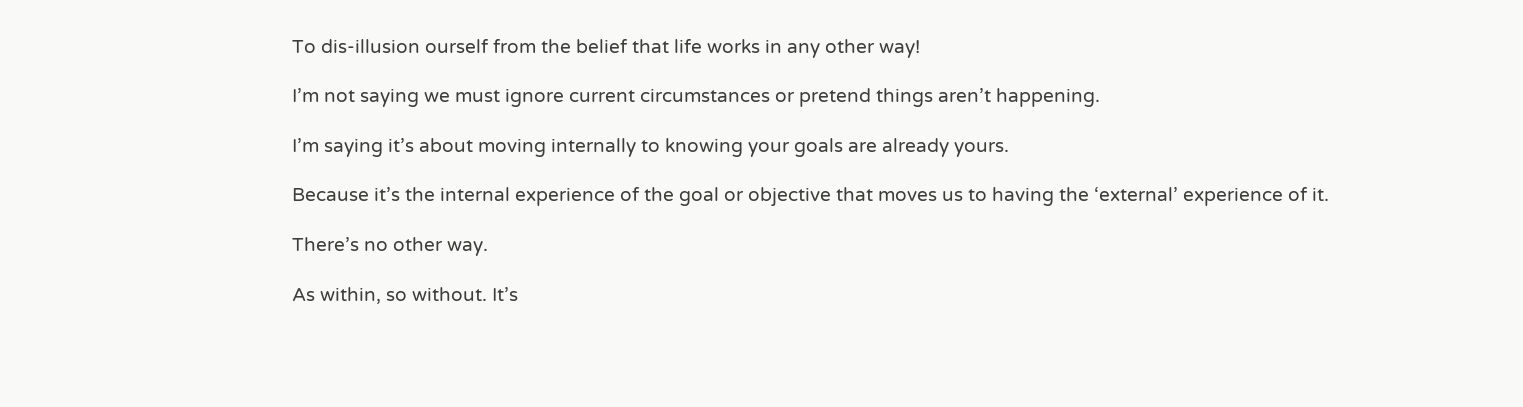To dis-illusion ourself from the belief that life works in any other way!

I’m not saying we must ignore current circumstances or pretend things aren’t happening.

I’m saying it’s about moving internally to knowing your goals are already yours.

Because it’s the internal experience of the goal or objective that moves us to having the ‘external’ experience of it.

There’s no other way.

As within, so without. It’s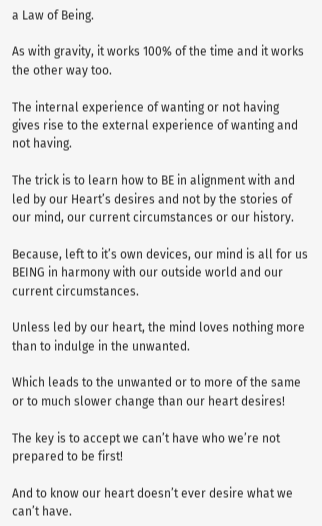a Law of Being.

As with gravity, it works 100% of the time and it works the other way too.

The internal experience of wanting or not having gives rise to the external experience of wanting and not having.

The trick is to learn how to BE in alignment with and led by our Heart’s desires and not by the stories of our mind, our current circumstances or our history.

Because, left to it’s own devices, our mind is all for us BEING in harmony with our outside world and our current circumstances.

Unless led by our heart, the mind loves nothing more than to indulge in the unwanted.

Which leads to the unwanted or to more of the same or to much slower change than our heart desires!

The key is to accept we can’t have who we’re not prepared to be first!

And to know our heart doesn’t ever desire what we can’t have.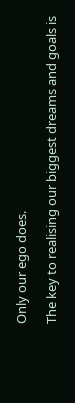Only our ego does.

The key to realising our biggest dreams and goals is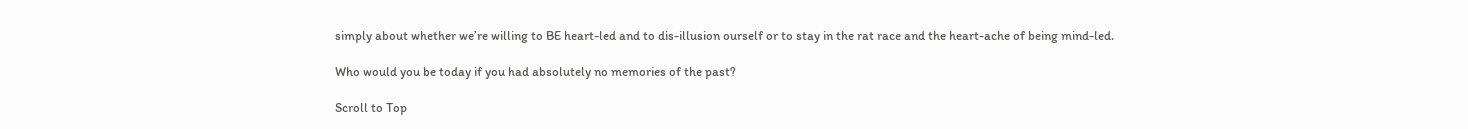simply about whether we’re willing to BE heart-led and to dis-illusion ourself or to stay in the rat race and the heart-ache of being mind-led.

Who would you be today if you had absolutely no memories of the past?

Scroll to Top